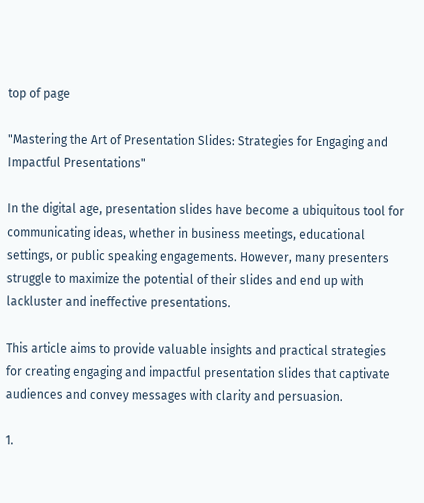top of page

"Mastering the Art of Presentation Slides: Strategies for Engaging and Impactful Presentations"

In the digital age, presentation slides have become a ubiquitous tool for communicating ideas, whether in business meetings, educational settings, or public speaking engagements. However, many presenters struggle to maximize the potential of their slides and end up with lackluster and ineffective presentations.

This article aims to provide valuable insights and practical strategies for creating engaging and impactful presentation slides that captivate audiences and convey messages with clarity and persuasion.

1.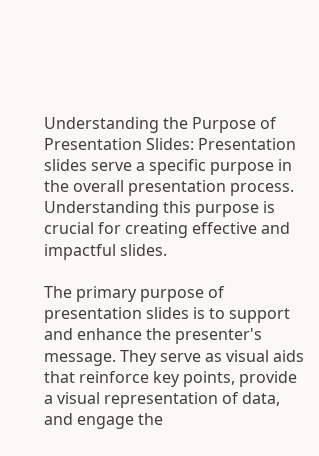Understanding the Purpose of Presentation Slides: Presentation slides serve a specific purpose in the overall presentation process. Understanding this purpose is crucial for creating effective and impactful slides.

The primary purpose of presentation slides is to support and enhance the presenter's message. They serve as visual aids that reinforce key points, provide a visual representation of data, and engage the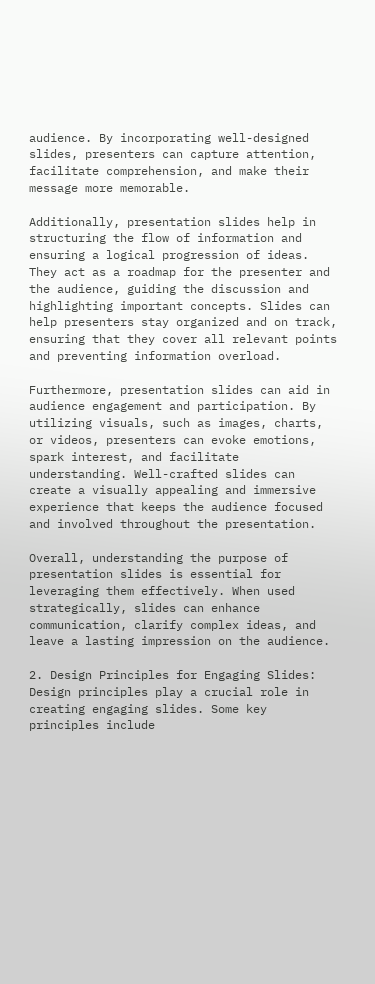audience. By incorporating well-designed slides, presenters can capture attention, facilitate comprehension, and make their message more memorable.

Additionally, presentation slides help in structuring the flow of information and ensuring a logical progression of ideas. They act as a roadmap for the presenter and the audience, guiding the discussion and highlighting important concepts. Slides can help presenters stay organized and on track, ensuring that they cover all relevant points and preventing information overload.

Furthermore, presentation slides can aid in audience engagement and participation. By utilizing visuals, such as images, charts, or videos, presenters can evoke emotions, spark interest, and facilitate understanding. Well-crafted slides can create a visually appealing and immersive experience that keeps the audience focused and involved throughout the presentation.

Overall, understanding the purpose of presentation slides is essential for leveraging them effectively. When used strategically, slides can enhance communication, clarify complex ideas, and leave a lasting impression on the audience.

2. Design Principles for Engaging Slides: Design principles play a crucial role in creating engaging slides. Some key principles include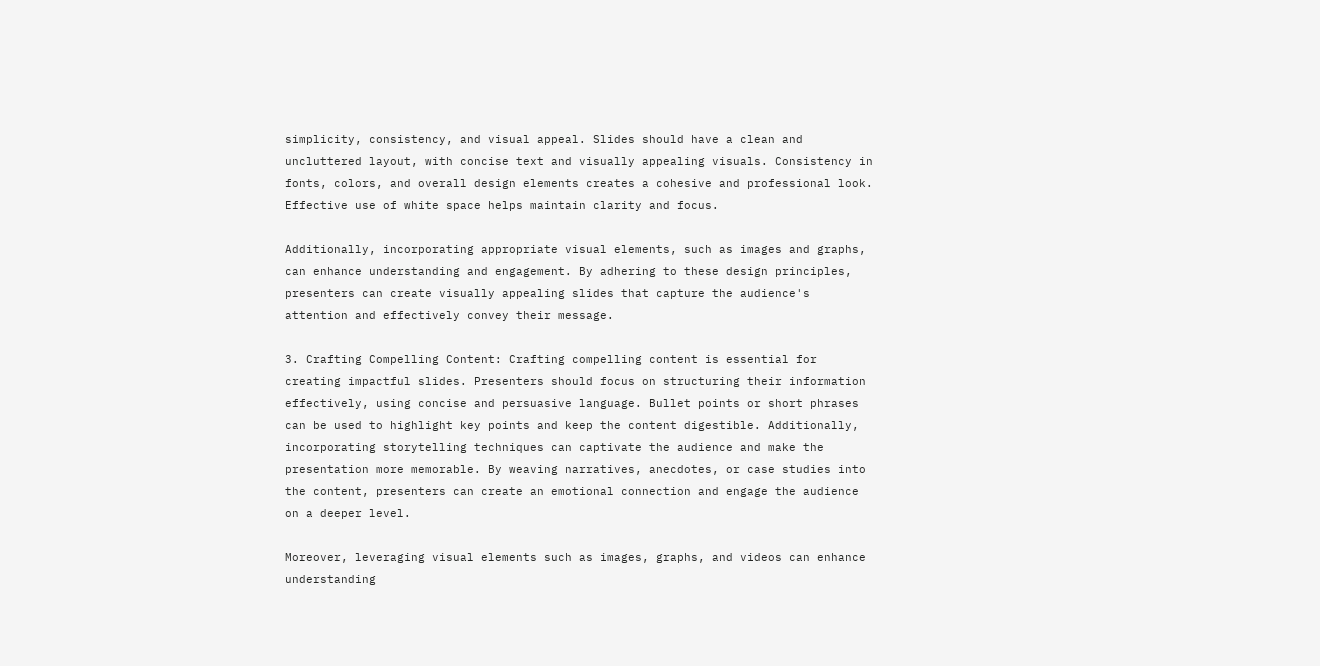simplicity, consistency, and visual appeal. Slides should have a clean and uncluttered layout, with concise text and visually appealing visuals. Consistency in fonts, colors, and overall design elements creates a cohesive and professional look. Effective use of white space helps maintain clarity and focus.

Additionally, incorporating appropriate visual elements, such as images and graphs, can enhance understanding and engagement. By adhering to these design principles, presenters can create visually appealing slides that capture the audience's attention and effectively convey their message.

3. Crafting Compelling Content: Crafting compelling content is essential for creating impactful slides. Presenters should focus on structuring their information effectively, using concise and persuasive language. Bullet points or short phrases can be used to highlight key points and keep the content digestible. Additionally, incorporating storytelling techniques can captivate the audience and make the presentation more memorable. By weaving narratives, anecdotes, or case studies into the content, presenters can create an emotional connection and engage the audience on a deeper level.

Moreover, leveraging visual elements such as images, graphs, and videos can enhance understanding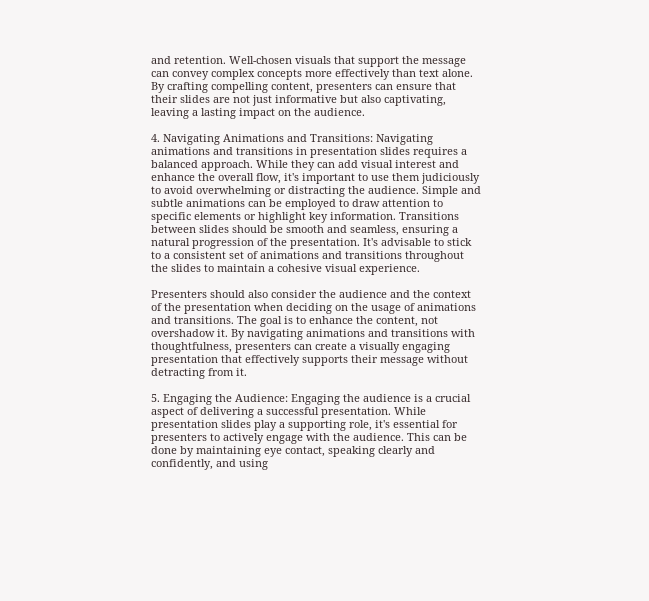and retention. Well-chosen visuals that support the message can convey complex concepts more effectively than text alone. By crafting compelling content, presenters can ensure that their slides are not just informative but also captivating, leaving a lasting impact on the audience.

4. Navigating Animations and Transitions: Navigating animations and transitions in presentation slides requires a balanced approach. While they can add visual interest and enhance the overall flow, it's important to use them judiciously to avoid overwhelming or distracting the audience. Simple and subtle animations can be employed to draw attention to specific elements or highlight key information. Transitions between slides should be smooth and seamless, ensuring a natural progression of the presentation. It's advisable to stick to a consistent set of animations and transitions throughout the slides to maintain a cohesive visual experience.

Presenters should also consider the audience and the context of the presentation when deciding on the usage of animations and transitions. The goal is to enhance the content, not overshadow it. By navigating animations and transitions with thoughtfulness, presenters can create a visually engaging presentation that effectively supports their message without detracting from it.

5. Engaging the Audience: Engaging the audience is a crucial aspect of delivering a successful presentation. While presentation slides play a supporting role, it's essential for presenters to actively engage with the audience. This can be done by maintaining eye contact, speaking clearly and confidently, and using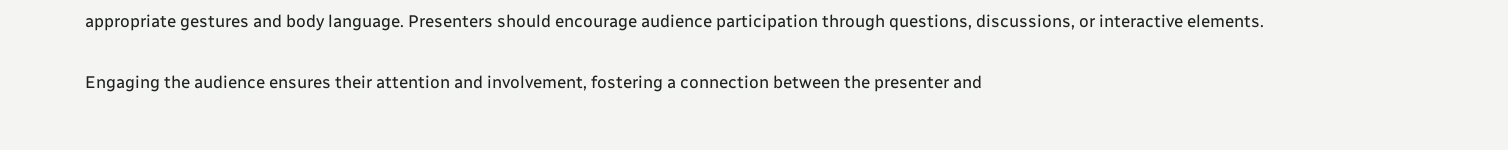appropriate gestures and body language. Presenters should encourage audience participation through questions, discussions, or interactive elements.

Engaging the audience ensures their attention and involvement, fostering a connection between the presenter and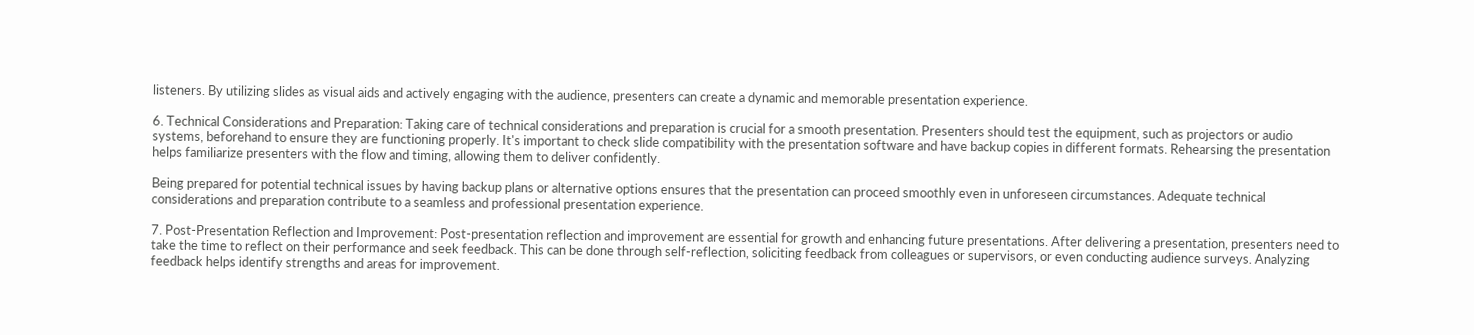listeners. By utilizing slides as visual aids and actively engaging with the audience, presenters can create a dynamic and memorable presentation experience.

6. Technical Considerations and Preparation: Taking care of technical considerations and preparation is crucial for a smooth presentation. Presenters should test the equipment, such as projectors or audio systems, beforehand to ensure they are functioning properly. It's important to check slide compatibility with the presentation software and have backup copies in different formats. Rehearsing the presentation helps familiarize presenters with the flow and timing, allowing them to deliver confidently.

Being prepared for potential technical issues by having backup plans or alternative options ensures that the presentation can proceed smoothly even in unforeseen circumstances. Adequate technical considerations and preparation contribute to a seamless and professional presentation experience.

7. Post-Presentation Reflection and Improvement: Post-presentation reflection and improvement are essential for growth and enhancing future presentations. After delivering a presentation, presenters need to take the time to reflect on their performance and seek feedback. This can be done through self-reflection, soliciting feedback from colleagues or supervisors, or even conducting audience surveys. Analyzing feedback helps identify strengths and areas for improvement.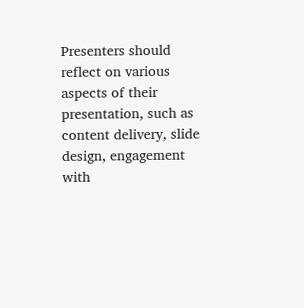Presenters should reflect on various aspects of their presentation, such as content delivery, slide design, engagement with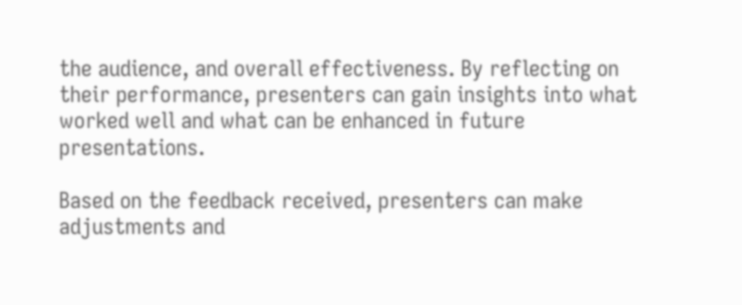the audience, and overall effectiveness. By reflecting on their performance, presenters can gain insights into what worked well and what can be enhanced in future presentations.

Based on the feedback received, presenters can make adjustments and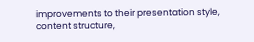improvements to their presentation style, content structure,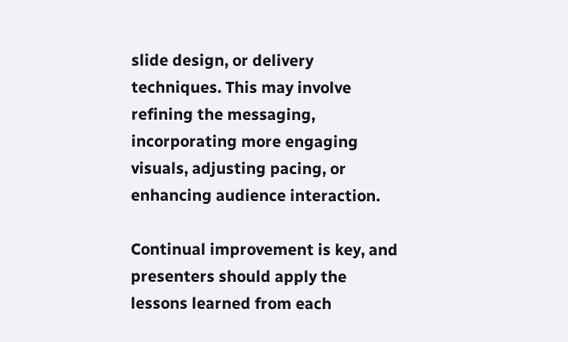slide design, or delivery techniques. This may involve refining the messaging, incorporating more engaging visuals, adjusting pacing, or enhancing audience interaction.

Continual improvement is key, and presenters should apply the lessons learned from each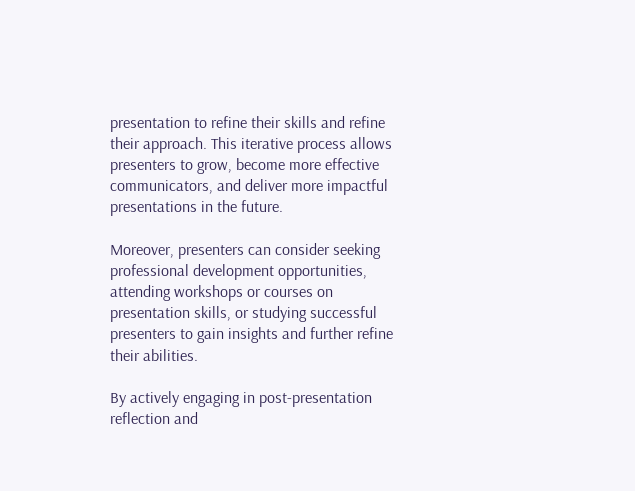presentation to refine their skills and refine their approach. This iterative process allows presenters to grow, become more effective communicators, and deliver more impactful presentations in the future.

Moreover, presenters can consider seeking professional development opportunities, attending workshops or courses on presentation skills, or studying successful presenters to gain insights and further refine their abilities.

By actively engaging in post-presentation reflection and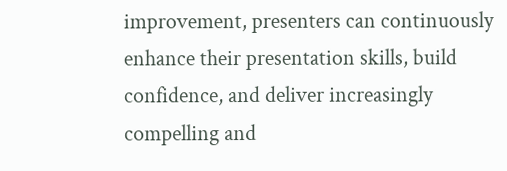improvement, presenters can continuously enhance their presentation skills, build confidence, and deliver increasingly compelling and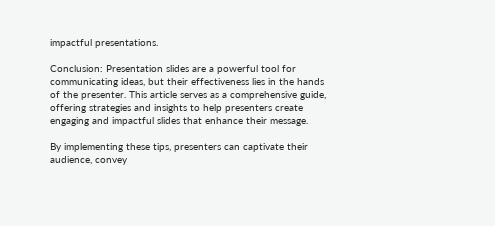impactful presentations.

Conclusion: Presentation slides are a powerful tool for communicating ideas, but their effectiveness lies in the hands of the presenter. This article serves as a comprehensive guide, offering strategies and insights to help presenters create engaging and impactful slides that enhance their message.

By implementing these tips, presenters can captivate their audience, convey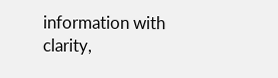information with clarity,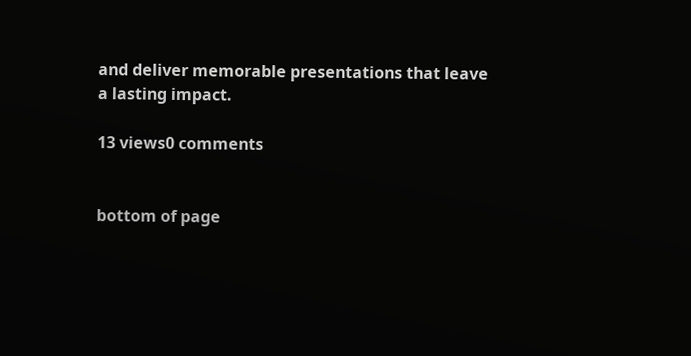and deliver memorable presentations that leave a lasting impact.

13 views0 comments


bottom of page